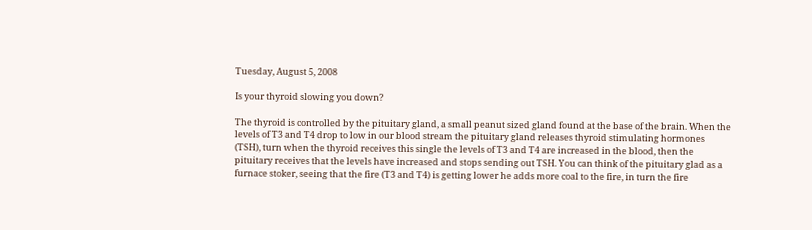Tuesday, August 5, 2008

Is your thyroid slowing you down?

The thyroid is controlled by the pituitary gland, a small peanut sized gland found at the base of the brain. When the levels of T3 and T4 drop to low in our blood stream the pituitary gland releases thyroid stimulating hormones (TSH), turn when the thyroid receives this single the levels of T3 and T4 are increased in the blood, then the pituitary receives that the levels have increased and stops sending out TSH. You can think of the pituitary glad as a furnace stoker, seeing that the fire (T3 and T4) is getting lower he adds more coal to the fire, in turn the fire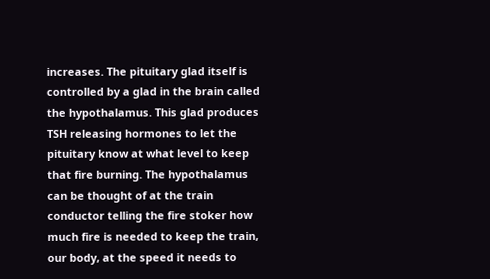increases. The pituitary glad itself is controlled by a glad in the brain called the hypothalamus. This glad produces TSH releasing hormones to let the pituitary know at what level to keep that fire burning. The hypothalamus can be thought of at the train conductor telling the fire stoker how much fire is needed to keep the train, our body, at the speed it needs to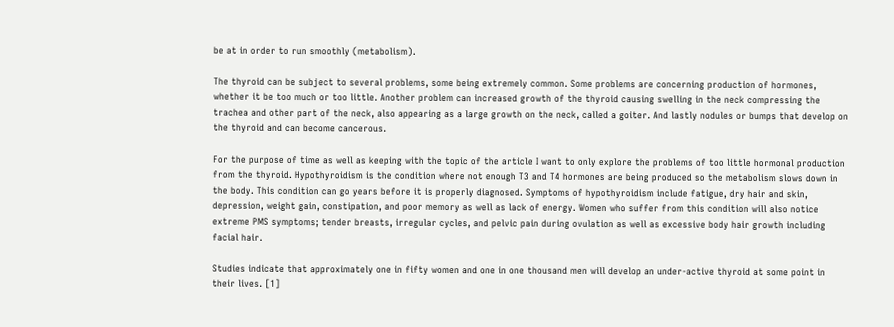be at in order to run smoothly (metabolism).

The thyroid can be subject to several problems, some being extremely common. Some problems are concerning production of hormones, whether it be too much or too little. Another problem can increased growth of the thyroid causing swelling in the neck compressing the trachea and other part of the neck, also appearing as a large growth on the neck, called a goiter. And lastly nodules or bumps that develop on the thyroid and can become cancerous.

For the purpose of time as well as keeping with the topic of the article I want to only explore the problems of too little hormonal production from the thyroid. Hypothyroidism is the condition where not enough T3 and T4 hormones are being produced so the metabolism slows down in the body. This condition can go years before it is properly diagnosed. Symptoms of hypothyroidism include fatigue, dry hair and skin, depression, weight gain, constipation, and poor memory as well as lack of energy. Women who suffer from this condition will also notice extreme PMS symptoms; tender breasts, irregular cycles, and pelvic pain during ovulation as well as excessive body hair growth including facial hair.

Studies indicate that approximately one in fifty women and one in one thousand men will develop an under-active thyroid at some point in their lives. [1]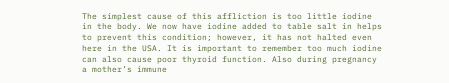The simplest cause of this affliction is too little iodine in the body. We now have iodine added to table salt in helps to prevent this condition; however, it has not halted even here in the USA. It is important to remember too much iodine can also cause poor thyroid function. Also during pregnancy a mother’s immune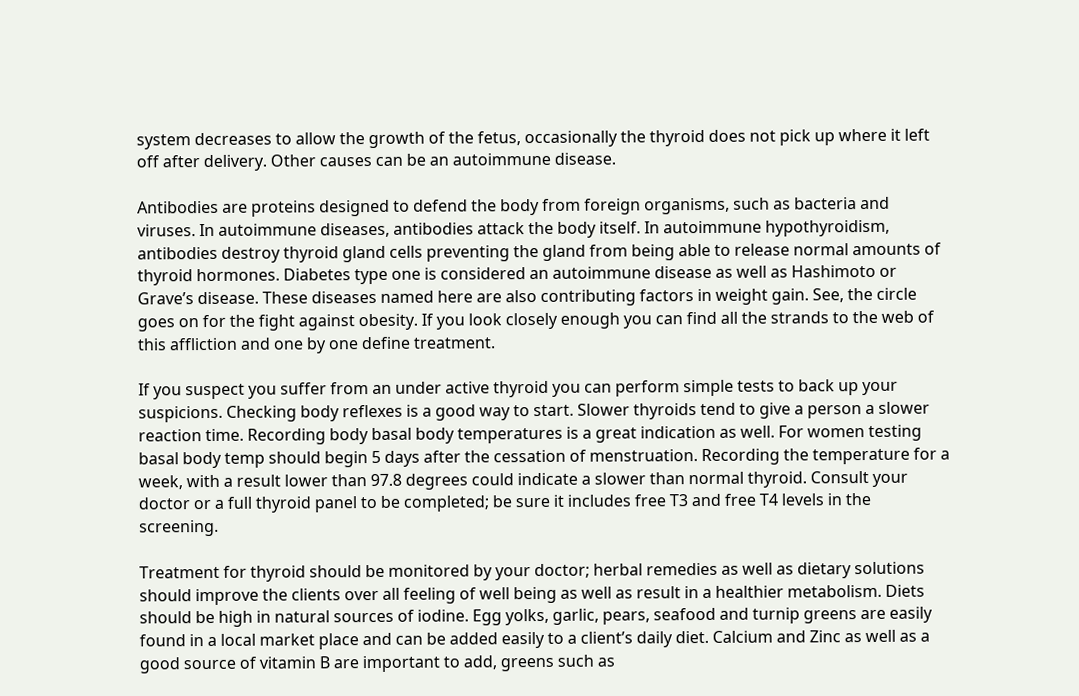system decreases to allow the growth of the fetus, occasionally the thyroid does not pick up where it left off after delivery. Other causes can be an autoimmune disease.

Antibodies are proteins designed to defend the body from foreign organisms, such as bacteria and viruses. In autoimmune diseases, antibodies attack the body itself. In autoimmune hypothyroidism, antibodies destroy thyroid gland cells preventing the gland from being able to release normal amounts of thyroid hormones. Diabetes type one is considered an autoimmune disease as well as Hashimoto or Grave’s disease. These diseases named here are also contributing factors in weight gain. See, the circle goes on for the fight against obesity. If you look closely enough you can find all the strands to the web of this affliction and one by one define treatment.

If you suspect you suffer from an under active thyroid you can perform simple tests to back up your suspicions. Checking body reflexes is a good way to start. Slower thyroids tend to give a person a slower reaction time. Recording body basal body temperatures is a great indication as well. For women testing basal body temp should begin 5 days after the cessation of menstruation. Recording the temperature for a week, with a result lower than 97.8 degrees could indicate a slower than normal thyroid. Consult your doctor or a full thyroid panel to be completed; be sure it includes free T3 and free T4 levels in the screening.

Treatment for thyroid should be monitored by your doctor; herbal remedies as well as dietary solutions should improve the clients over all feeling of well being as well as result in a healthier metabolism. Diets should be high in natural sources of iodine. Egg yolks, garlic, pears, seafood and turnip greens are easily found in a local market place and can be added easily to a client’s daily diet. Calcium and Zinc as well as a good source of vitamin B are important to add, greens such as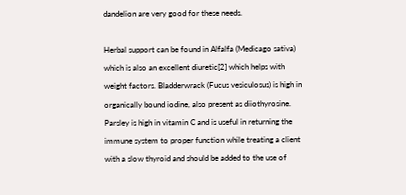dandelion are very good for these needs.

Herbal support can be found in Alfalfa (Medicago sativa) which is also an excellent diuretic[2] which helps with weight factors. Bladderwrack (Fucus vesiculosus) is high in organically bound iodine, also present as diiothyrosine. Parsley is high in vitamin C and is useful in returning the immune system to proper function while treating a client with a slow thyroid and should be added to the use of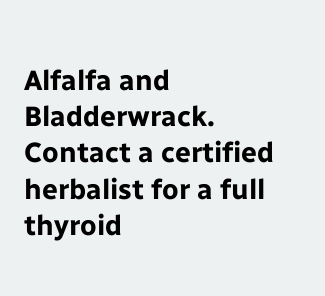Alfalfa and Bladderwrack. Contact a certified herbalist for a full thyroid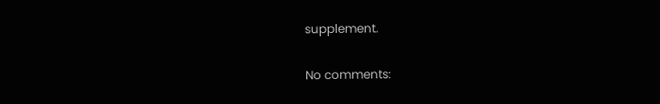supplement.

No comments: